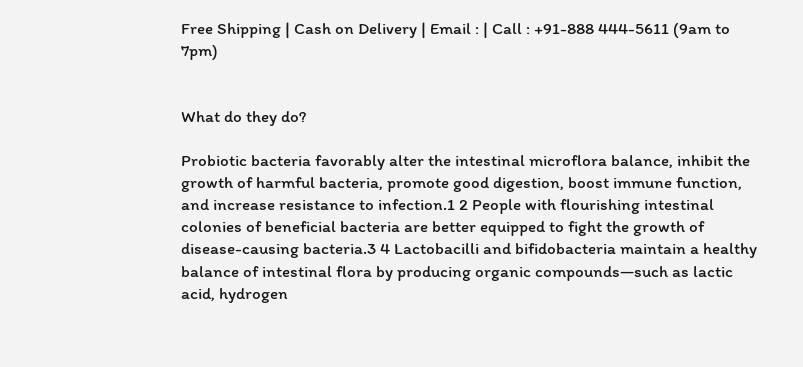Free Shipping | Cash on Delivery | Email : | Call : +91-888 444-5611 (9am to 7pm)


What do they do?

Probiotic bacteria favorably alter the intestinal microflora balance, inhibit the growth of harmful bacteria, promote good digestion, boost immune function, and increase resistance to infection.1 2 People with flourishing intestinal colonies of beneficial bacteria are better equipped to fight the growth of disease-causing bacteria.3 4 Lactobacilli and bifidobacteria maintain a healthy balance of intestinal flora by producing organic compounds—such as lactic acid, hydrogen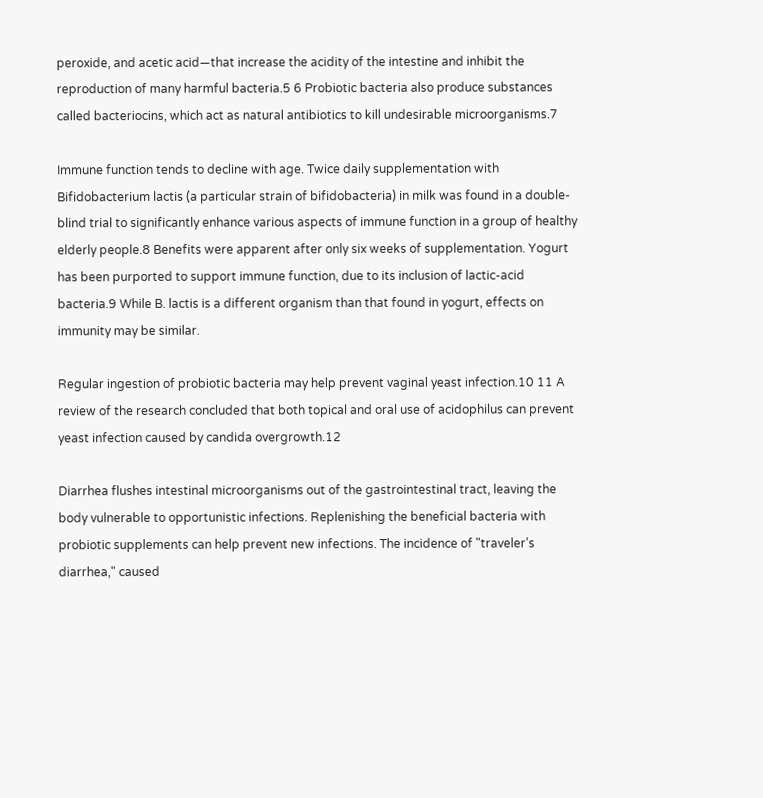peroxide, and acetic acid—that increase the acidity of the intestine and inhibit the reproduction of many harmful bacteria.5 6 Probiotic bacteria also produce substances called bacteriocins, which act as natural antibiotics to kill undesirable microorganisms.7

Immune function tends to decline with age. Twice daily supplementation with Bifidobacterium lactis (a particular strain of bifidobacteria) in milk was found in a double-blind trial to significantly enhance various aspects of immune function in a group of healthy elderly people.8 Benefits were apparent after only six weeks of supplementation. Yogurt has been purported to support immune function, due to its inclusion of lactic-acid bacteria.9 While B. lactis is a different organism than that found in yogurt, effects on immunity may be similar.

Regular ingestion of probiotic bacteria may help prevent vaginal yeast infection.10 11 A review of the research concluded that both topical and oral use of acidophilus can prevent yeast infection caused by candida overgrowth.12

Diarrhea flushes intestinal microorganisms out of the gastrointestinal tract, leaving the body vulnerable to opportunistic infections. Replenishing the beneficial bacteria with probiotic supplements can help prevent new infections. The incidence of "traveler’s diarrhea," caused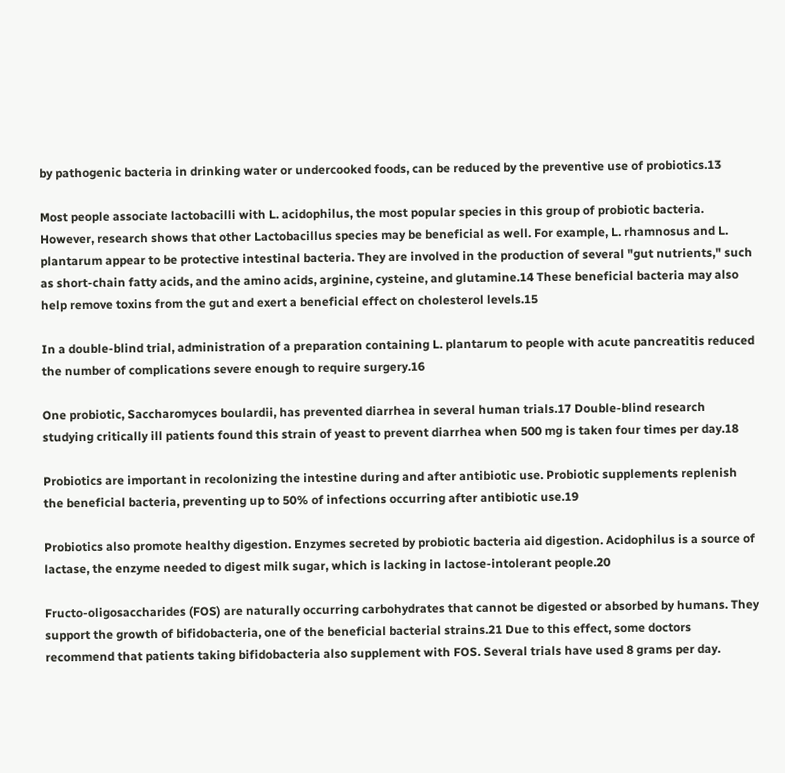by pathogenic bacteria in drinking water or undercooked foods, can be reduced by the preventive use of probiotics.13

Most people associate lactobacilli with L. acidophilus, the most popular species in this group of probiotic bacteria. However, research shows that other Lactobacillus species may be beneficial as well. For example, L. rhamnosus and L. plantarum appear to be protective intestinal bacteria. They are involved in the production of several "gut nutrients," such as short-chain fatty acids, and the amino acids, arginine, cysteine, and glutamine.14 These beneficial bacteria may also help remove toxins from the gut and exert a beneficial effect on cholesterol levels.15

In a double-blind trial, administration of a preparation containing L. plantarum to people with acute pancreatitis reduced the number of complications severe enough to require surgery.16

One probiotic, Saccharomyces boulardii, has prevented diarrhea in several human trials.17 Double-blind research studying critically ill patients found this strain of yeast to prevent diarrhea when 500 mg is taken four times per day.18

Probiotics are important in recolonizing the intestine during and after antibiotic use. Probiotic supplements replenish the beneficial bacteria, preventing up to 50% of infections occurring after antibiotic use.19

Probiotics also promote healthy digestion. Enzymes secreted by probiotic bacteria aid digestion. Acidophilus is a source of lactase, the enzyme needed to digest milk sugar, which is lacking in lactose-intolerant people.20

Fructo-oligosaccharides (FOS) are naturally occurring carbohydrates that cannot be digested or absorbed by humans. They support the growth of bifidobacteria, one of the beneficial bacterial strains.21 Due to this effect, some doctors recommend that patients taking bifidobacteria also supplement with FOS. Several trials have used 8 grams per day.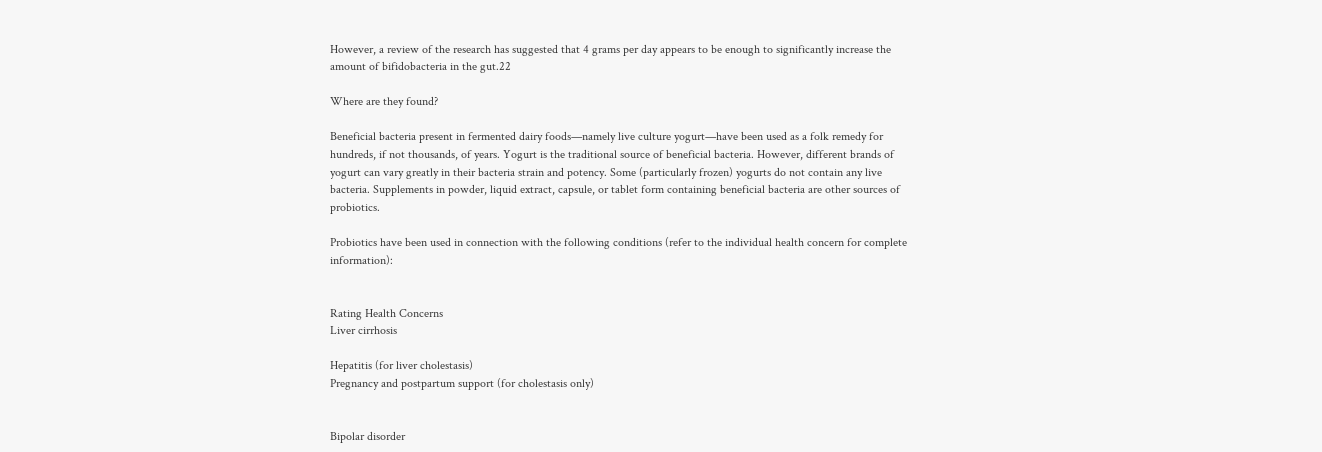However, a review of the research has suggested that 4 grams per day appears to be enough to significantly increase the amount of bifidobacteria in the gut.22

Where are they found?

Beneficial bacteria present in fermented dairy foods—namely live culture yogurt—have been used as a folk remedy for hundreds, if not thousands, of years. Yogurt is the traditional source of beneficial bacteria. However, different brands of yogurt can vary greatly in their bacteria strain and potency. Some (particularly frozen) yogurts do not contain any live bacteria. Supplements in powder, liquid extract, capsule, or tablet form containing beneficial bacteria are other sources of probiotics.

Probiotics have been used in connection with the following conditions (refer to the individual health concern for complete information):


Rating Health Concerns
Liver cirrhosis

Hepatitis (for liver cholestasis)
Pregnancy and postpartum support (for cholestasis only)


Bipolar disorder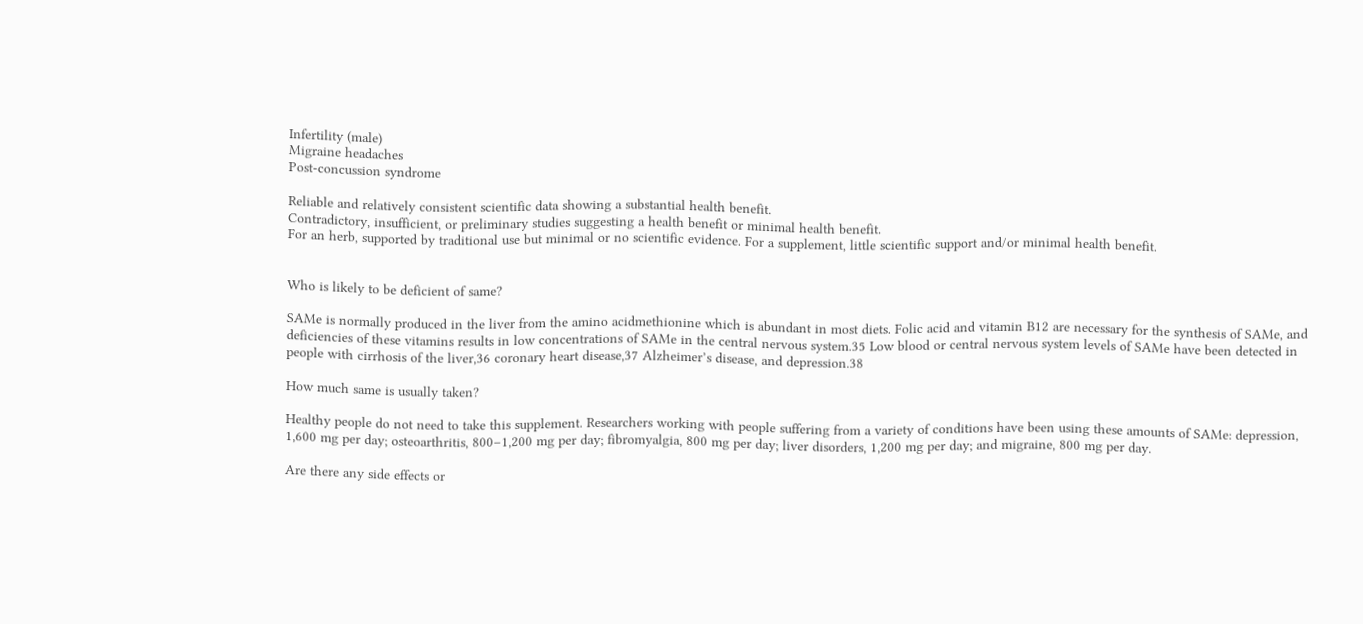Infertility (male)
Migraine headaches
Post-concussion syndrome

Reliable and relatively consistent scientific data showing a substantial health benefit.
Contradictory, insufficient, or preliminary studies suggesting a health benefit or minimal health benefit.
For an herb, supported by traditional use but minimal or no scientific evidence. For a supplement, little scientific support and/or minimal health benefit.


Who is likely to be deficient of same?

SAMe is normally produced in the liver from the amino acidmethionine which is abundant in most diets. Folic acid and vitamin B12 are necessary for the synthesis of SAMe, and deficiencies of these vitamins results in low concentrations of SAMe in the central nervous system.35 Low blood or central nervous system levels of SAMe have been detected in people with cirrhosis of the liver,36 coronary heart disease,37 Alzheimer’s disease, and depression.38

How much same is usually taken?

Healthy people do not need to take this supplement. Researchers working with people suffering from a variety of conditions have been using these amounts of SAMe: depression, 1,600 mg per day; osteoarthritis, 800–1,200 mg per day; fibromyalgia, 800 mg per day; liver disorders, 1,200 mg per day; and migraine, 800 mg per day.

Are there any side effects or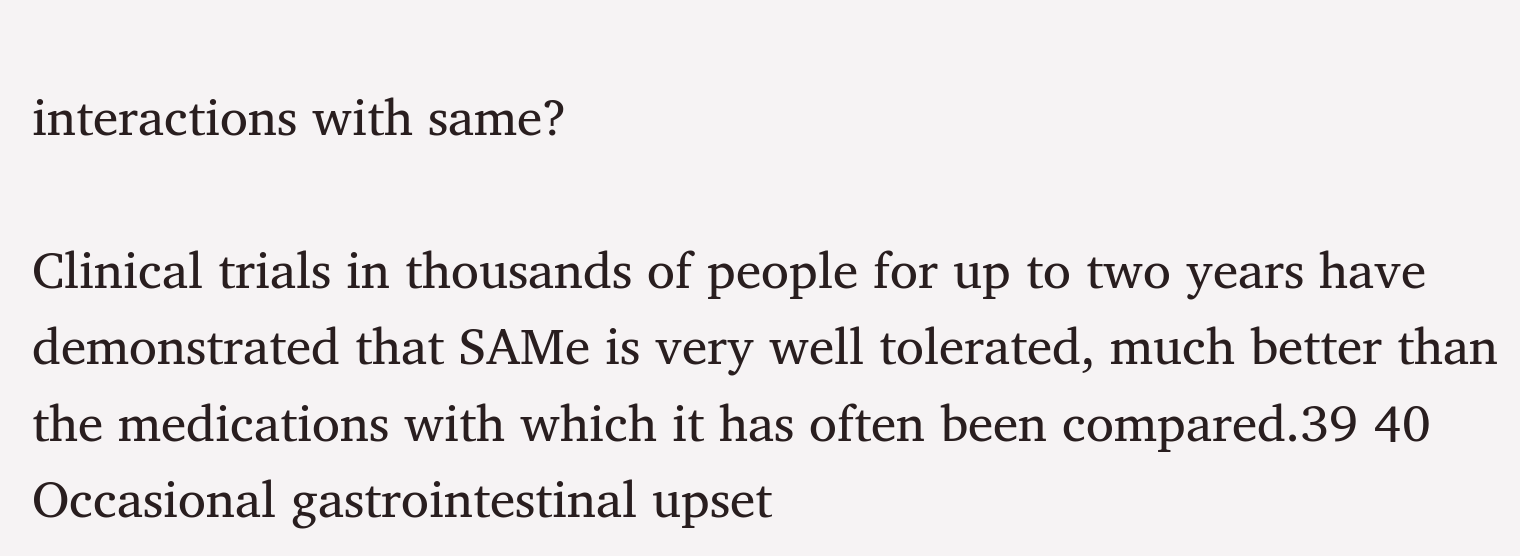interactions with same?

Clinical trials in thousands of people for up to two years have demonstrated that SAMe is very well tolerated, much better than the medications with which it has often been compared.39 40 Occasional gastrointestinal upset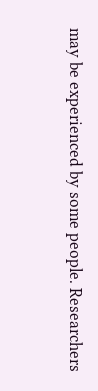may be experienced by some people. Researchers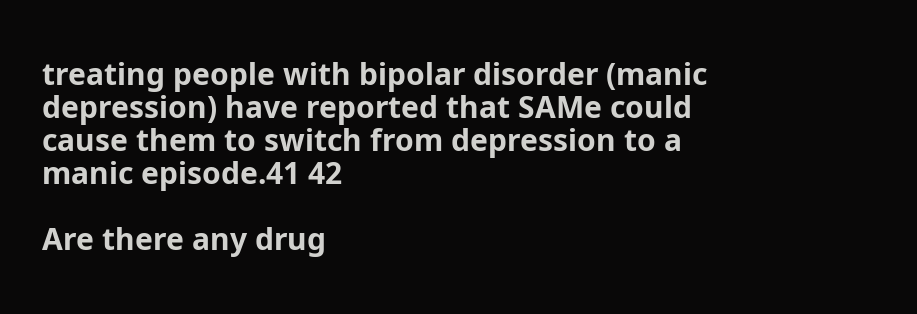treating people with bipolar disorder (manic depression) have reported that SAMe could cause them to switch from depression to a manic episode.41 42

Are there any drug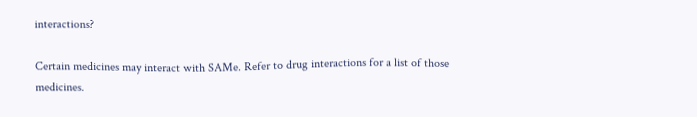interactions?

Certain medicines may interact with SAMe. Refer to drug interactions for a list of those medicines.